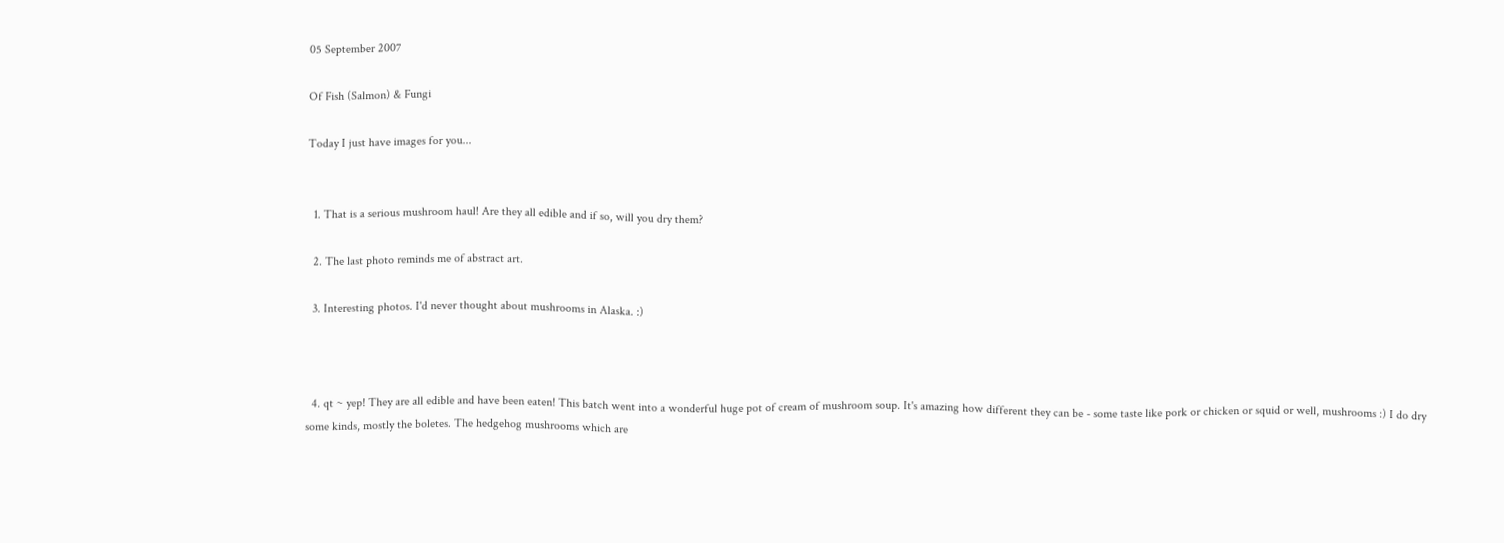05 September 2007

Of Fish (Salmon) & Fungi

Today I just have images for you...


  1. That is a serious mushroom haul! Are they all edible and if so, will you dry them?

  2. The last photo reminds me of abstract art.

  3. Interesting photos. I'd never thought about mushrooms in Alaska. :)



  4. qt ~ yep! They are all edible and have been eaten! This batch went into a wonderful huge pot of cream of mushroom soup. It's amazing how different they can be - some taste like pork or chicken or squid or well, mushrooms :) I do dry some kinds, mostly the boletes. The hedgehog mushrooms which are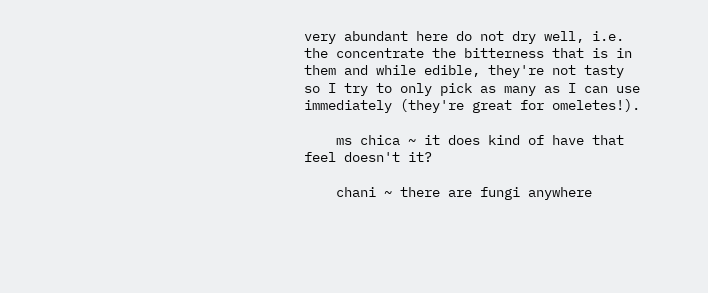very abundant here do not dry well, i.e. the concentrate the bitterness that is in them and while edible, they're not tasty so I try to only pick as many as I can use immediately (they're great for omeletes!).

    ms chica ~ it does kind of have that feel doesn't it?

    chani ~ there are fungi anywhere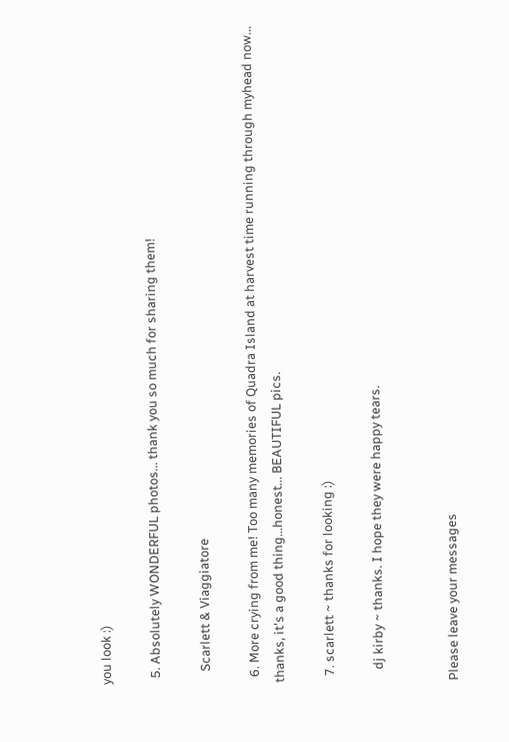you look :)

  5. Absolutely WONDERFUL photos... thank you so much for sharing them!

    Scarlett & Viaggiatore

  6. More crying from me! Too many memories of Quadra Island at harvest time running through myhead now... thanks, it's a good thing...honest... BEAUTIFUL pics.

  7. scarlett ~ thanks for looking :)

    dj kirby ~ thanks. I hope they were happy tears.


Please leave your messages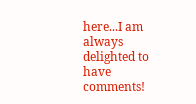here...I am always delighted to have comments!